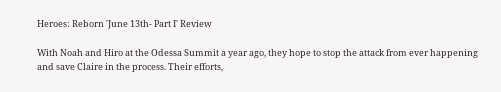Heroes: Reborn 'June 13th- Part I' Review

With Noah and Hiro at the Odessa Summit a year ago, they hope to stop the attack from ever happening and save Claire in the process. Their efforts,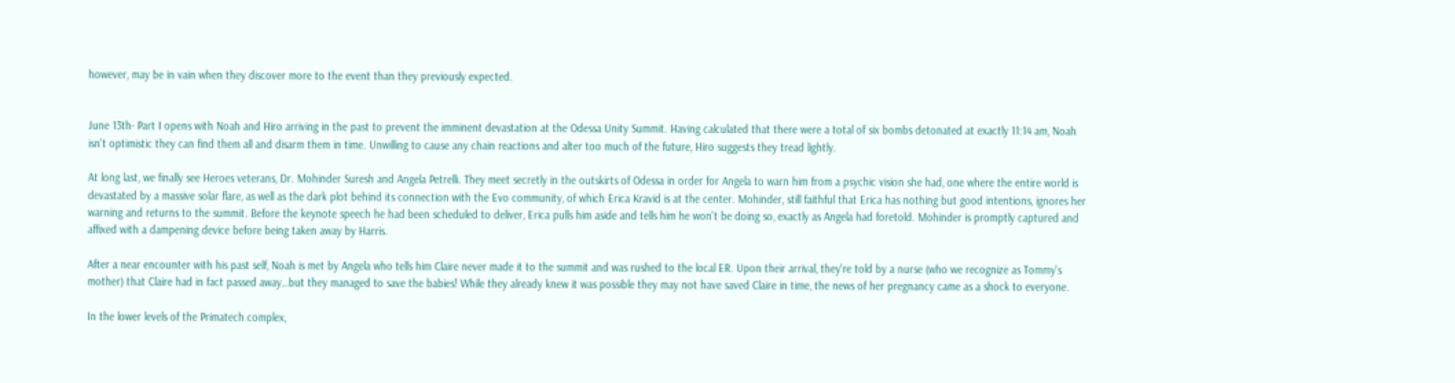however, may be in vain when they discover more to the event than they previously expected.


June 13th- Part I opens with Noah and Hiro arriving in the past to prevent the imminent devastation at the Odessa Unity Summit. Having calculated that there were a total of six bombs detonated at exactly 11:14 am, Noah isn't optimistic they can find them all and disarm them in time. Unwilling to cause any chain reactions and alter too much of the future, Hiro suggests they tread lightly.

At long last, we finally see Heroes veterans, Dr. Mohinder Suresh and Angela Petrelli. They meet secretly in the outskirts of Odessa in order for Angela to warn him from a psychic vision she had, one where the entire world is devastated by a massive solar flare, as well as the dark plot behind its connection with the Evo community, of which Erica Kravid is at the center. Mohinder, still faithful that Erica has nothing but good intentions, ignores her warning and returns to the summit. Before the keynote speech he had been scheduled to deliver, Erica pulls him aside and tells him he won't be doing so, exactly as Angela had foretold. Mohinder is promptly captured and affixed with a dampening device before being taken away by Harris.

After a near encounter with his past self, Noah is met by Angela who tells him Claire never made it to the summit and was rushed to the local ER. Upon their arrival, they're told by a nurse (who we recognize as Tommy's mother) that Claire had in fact passed away…but they managed to save the babies! While they already knew it was possible they may not have saved Claire in time, the news of her pregnancy came as a shock to everyone.

In the lower levels of the Primatech complex,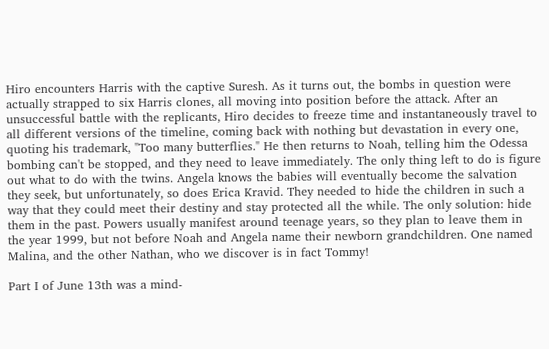Hiro encounters Harris with the captive Suresh. As it turns out, the bombs in question were actually strapped to six Harris clones, all moving into position before the attack. After an unsuccessful battle with the replicants, Hiro decides to freeze time and instantaneously travel to all different versions of the timeline, coming back with nothing but devastation in every one, quoting his trademark, "Too many butterflies." He then returns to Noah, telling him the Odessa bombing can't be stopped, and they need to leave immediately. The only thing left to do is figure out what to do with the twins. Angela knows the babies will eventually become the salvation they seek, but unfortunately, so does Erica Kravid. They needed to hide the children in such a way that they could meet their destiny and stay protected all the while. The only solution: hide them in the past. Powers usually manifest around teenage years, so they plan to leave them in the year 1999, but not before Noah and Angela name their newborn grandchildren. One named Malina, and the other Nathan, who we discover is in fact Tommy!

Part I of June 13th was a mind-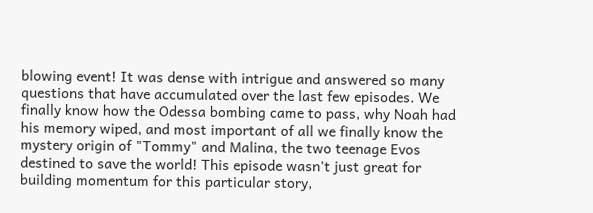blowing event! It was dense with intrigue and answered so many questions that have accumulated over the last few episodes. We finally know how the Odessa bombing came to pass, why Noah had his memory wiped, and most important of all we finally know the mystery origin of "Tommy" and Malina, the two teenage Evos destined to save the world! This episode wasn't just great for building momentum for this particular story,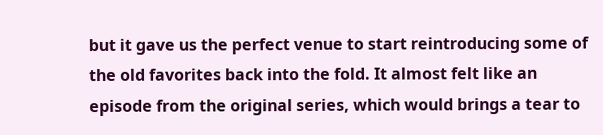but it gave us the perfect venue to start reintroducing some of the old favorites back into the fold. It almost felt like an episode from the original series, which would brings a tear to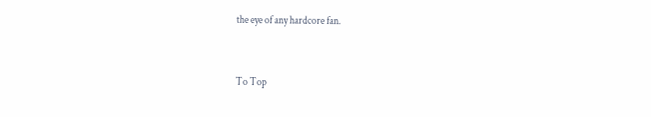the eye of any hardcore fan.


To Top